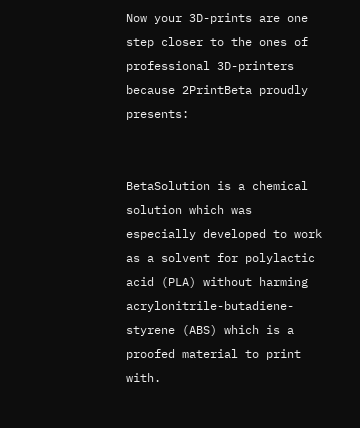Now your 3D-prints are one step closer to the ones of professional 3D-printers because 2PrintBeta proudly presents:


BetaSolution is a chemical solution which was especially developed to work as a solvent for polylactic acid (PLA) without harming acrylonitrile-butadiene-styrene (ABS) which is a proofed material to print with.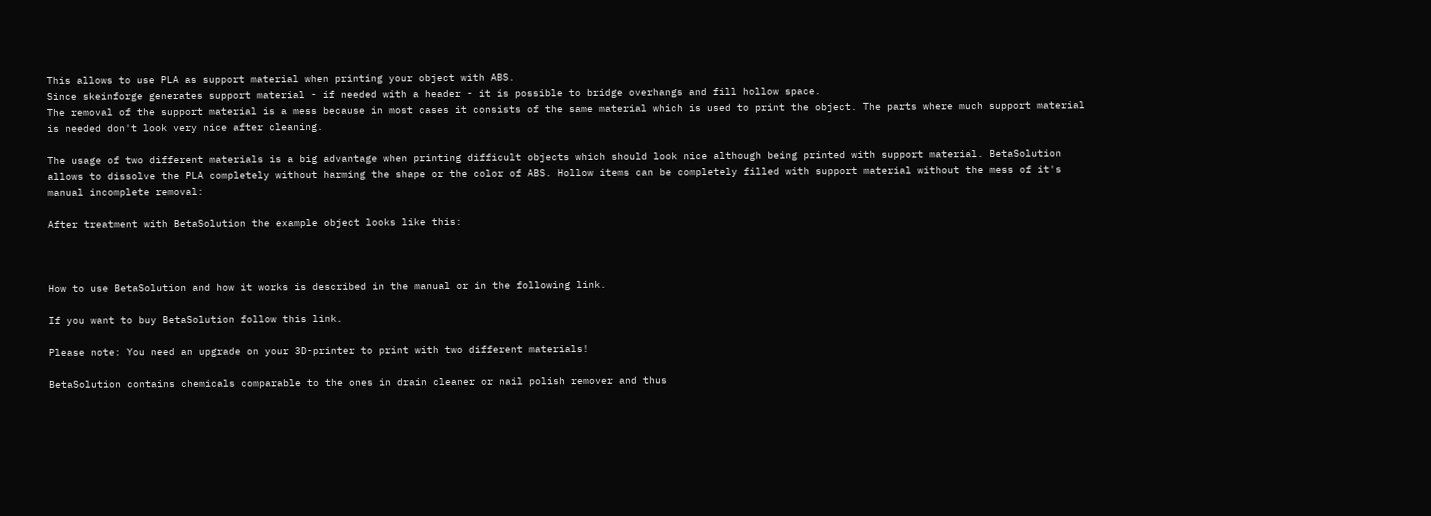This allows to use PLA as support material when printing your object with ABS.
Since skeinforge generates support material - if needed with a header - it is possible to bridge overhangs and fill hollow space.
The removal of the support material is a mess because in most cases it consists of the same material which is used to print the object. The parts where much support material is needed don't look very nice after cleaning.

The usage of two different materials is a big advantage when printing difficult objects which should look nice although being printed with support material. BetaSolution allows to dissolve the PLA completely without harming the shape or the color of ABS. Hollow items can be completely filled with support material without the mess of it's manual incomplete removal:

After treatment with BetaSolution the example object looks like this:



How to use BetaSolution and how it works is described in the manual or in the following link.

If you want to buy BetaSolution follow this link.

Please note: You need an upgrade on your 3D-printer to print with two different materials!

BetaSolution contains chemicals comparable to the ones in drain cleaner or nail polish remover and thus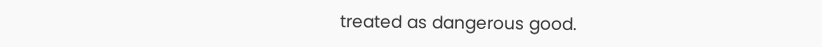treated as dangerous good.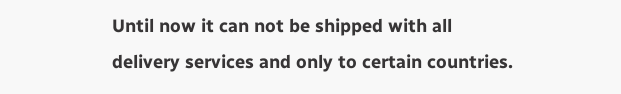Until now it can not be shipped with all delivery services and only to certain countries.